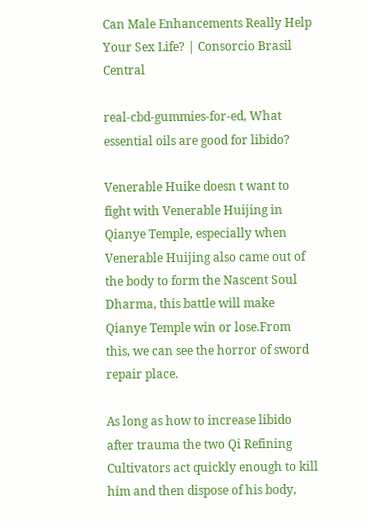Can Male Enhancements Really Help Your Sex Life? | Consorcio Brasil Central

real-cbd-gummies-for-ed, What essential oils are good for libido?

Venerable Huike doesn t want to fight with Venerable Huijing in Qianye Temple, especially when Venerable Huijing also came out of the body to form the Nascent Soul Dharma, this battle will make Qianye Temple win or lose.From this, we can see the horror of sword repair place.

As long as how to increase libido after trauma the two Qi Refining Cultivators act quickly enough to kill him and then dispose of his body,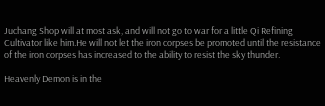Juchang Shop will at most ask, and will not go to war for a little Qi Refining Cultivator like him.He will not let the iron corpses be promoted until the resistance of the iron corpses has increased to the ability to resist the sky thunder.

Heavenly Demon is in the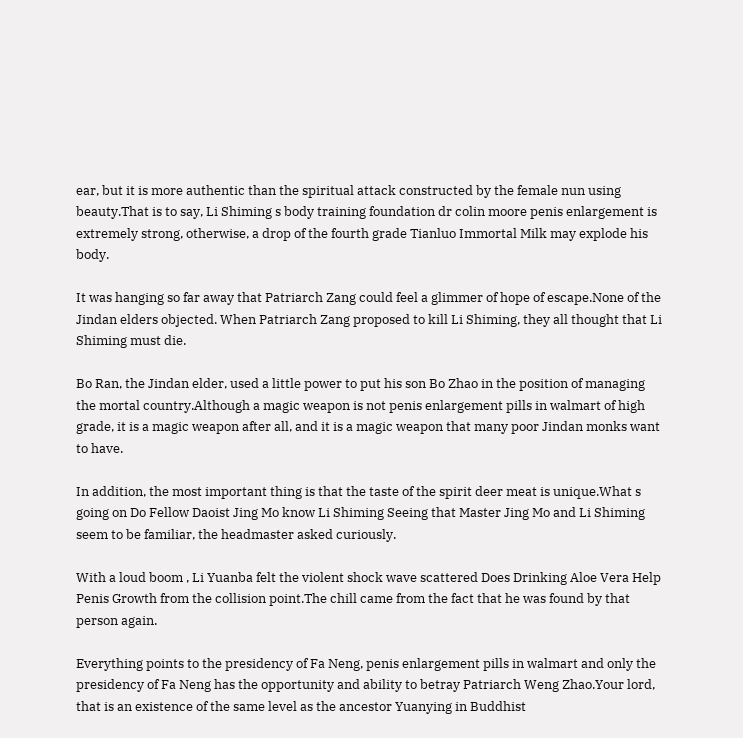ear, but it is more authentic than the spiritual attack constructed by the female nun using beauty.That is to say, Li Shiming s body training foundation dr colin moore penis enlargement is extremely strong, otherwise, a drop of the fourth grade Tianluo Immortal Milk may explode his body.

It was hanging so far away that Patriarch Zang could feel a glimmer of hope of escape.None of the Jindan elders objected. When Patriarch Zang proposed to kill Li Shiming, they all thought that Li Shiming must die.

Bo Ran, the Jindan elder, used a little power to put his son Bo Zhao in the position of managing the mortal country.Although a magic weapon is not penis enlargement pills in walmart of high grade, it is a magic weapon after all, and it is a magic weapon that many poor Jindan monks want to have.

In addition, the most important thing is that the taste of the spirit deer meat is unique.What s going on Do Fellow Daoist Jing Mo know Li Shiming Seeing that Master Jing Mo and Li Shiming seem to be familiar, the headmaster asked curiously.

With a loud boom , Li Yuanba felt the violent shock wave scattered Does Drinking Aloe Vera Help Penis Growth from the collision point.The chill came from the fact that he was found by that person again.

Everything points to the presidency of Fa Neng, penis enlargement pills in walmart and only the presidency of Fa Neng has the opportunity and ability to betray Patriarch Weng Zhao.Your lord, that is an existence of the same level as the ancestor Yuanying in Buddhist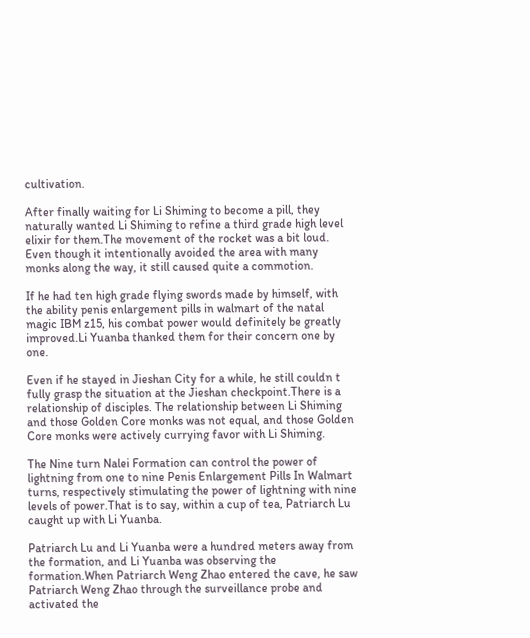cultivation.

After finally waiting for Li Shiming to become a pill, they naturally wanted Li Shiming to refine a third grade high level elixir for them.The movement of the rocket was a bit loud. Even though it intentionally avoided the area with many monks along the way, it still caused quite a commotion.

If he had ten high grade flying swords made by himself, with the ability penis enlargement pills in walmart of the natal magic IBM z15, his combat power would definitely be greatly improved.Li Yuanba thanked them for their concern one by one.

Even if he stayed in Jieshan City for a while, he still couldn t fully grasp the situation at the Jieshan checkpoint.There is a relationship of disciples. The relationship between Li Shiming and those Golden Core monks was not equal, and those Golden Core monks were actively currying favor with Li Shiming.

The Nine turn Nalei Formation can control the power of lightning from one to nine Penis Enlargement Pills In Walmart turns, respectively stimulating the power of lightning with nine levels of power.That is to say, within a cup of tea, Patriarch Lu caught up with Li Yuanba.

Patriarch Lu and Li Yuanba were a hundred meters away from the formation, and Li Yuanba was observing the formation.When Patriarch Weng Zhao entered the cave, he saw Patriarch Weng Zhao through the surveillance probe and activated the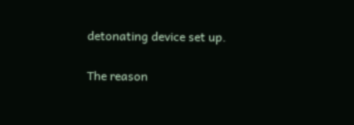detonating device set up.

The reason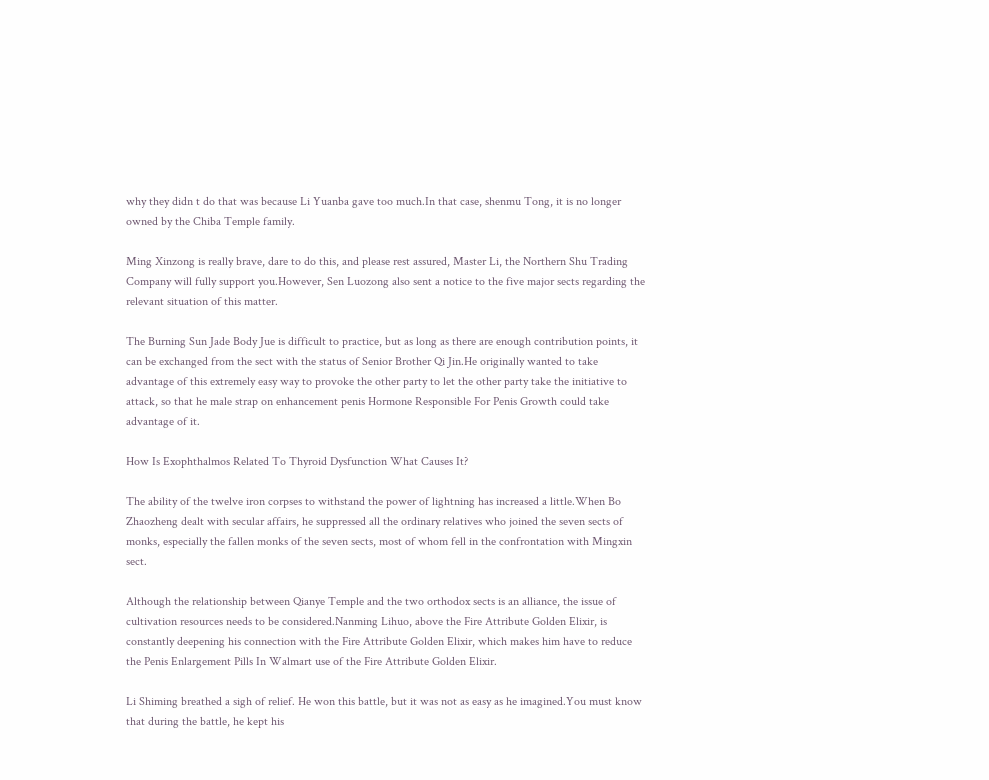why they didn t do that was because Li Yuanba gave too much.In that case, shenmu Tong, it is no longer owned by the Chiba Temple family.

Ming Xinzong is really brave, dare to do this, and please rest assured, Master Li, the Northern Shu Trading Company will fully support you.However, Sen Luozong also sent a notice to the five major sects regarding the relevant situation of this matter.

The Burning Sun Jade Body Jue is difficult to practice, but as long as there are enough contribution points, it can be exchanged from the sect with the status of Senior Brother Qi Jin.He originally wanted to take advantage of this extremely easy way to provoke the other party to let the other party take the initiative to attack, so that he male strap on enhancement penis Hormone Responsible For Penis Growth could take advantage of it.

How Is Exophthalmos Related To Thyroid Dysfunction What Causes It?

The ability of the twelve iron corpses to withstand the power of lightning has increased a little.When Bo Zhaozheng dealt with secular affairs, he suppressed all the ordinary relatives who joined the seven sects of monks, especially the fallen monks of the seven sects, most of whom fell in the confrontation with Mingxin sect.

Although the relationship between Qianye Temple and the two orthodox sects is an alliance, the issue of cultivation resources needs to be considered.Nanming Lihuo, above the Fire Attribute Golden Elixir, is constantly deepening his connection with the Fire Attribute Golden Elixir, which makes him have to reduce the Penis Enlargement Pills In Walmart use of the Fire Attribute Golden Elixir.

Li Shiming breathed a sigh of relief. He won this battle, but it was not as easy as he imagined.You must know that during the battle, he kept his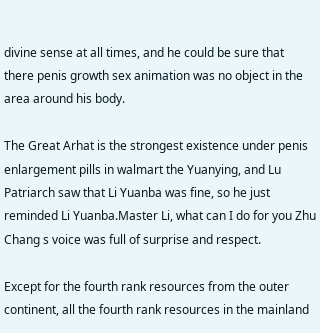divine sense at all times, and he could be sure that there penis growth sex animation was no object in the area around his body.

The Great Arhat is the strongest existence under penis enlargement pills in walmart the Yuanying, and Lu Patriarch saw that Li Yuanba was fine, so he just reminded Li Yuanba.Master Li, what can I do for you Zhu Chang s voice was full of surprise and respect.

Except for the fourth rank resources from the outer continent, all the fourth rank resources in the mainland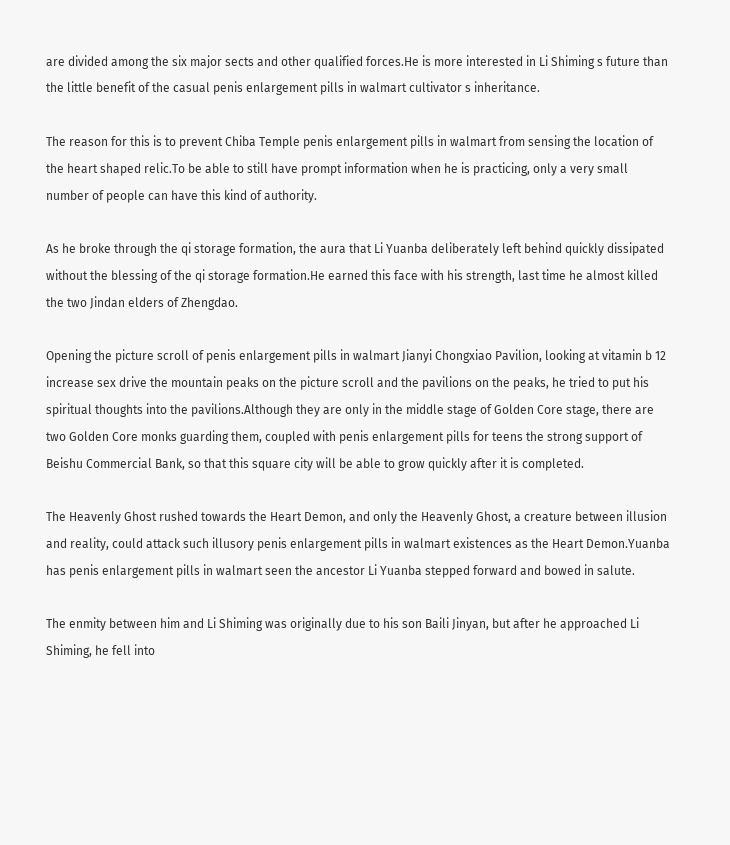are divided among the six major sects and other qualified forces.He is more interested in Li Shiming s future than the little benefit of the casual penis enlargement pills in walmart cultivator s inheritance.

The reason for this is to prevent Chiba Temple penis enlargement pills in walmart from sensing the location of the heart shaped relic.To be able to still have prompt information when he is practicing, only a very small number of people can have this kind of authority.

As he broke through the qi storage formation, the aura that Li Yuanba deliberately left behind quickly dissipated without the blessing of the qi storage formation.He earned this face with his strength, last time he almost killed the two Jindan elders of Zhengdao.

Opening the picture scroll of penis enlargement pills in walmart Jianyi Chongxiao Pavilion, looking at vitamin b 12 increase sex drive the mountain peaks on the picture scroll and the pavilions on the peaks, he tried to put his spiritual thoughts into the pavilions.Although they are only in the middle stage of Golden Core stage, there are two Golden Core monks guarding them, coupled with penis enlargement pills for teens the strong support of Beishu Commercial Bank, so that this square city will be able to grow quickly after it is completed.

The Heavenly Ghost rushed towards the Heart Demon, and only the Heavenly Ghost, a creature between illusion and reality, could attack such illusory penis enlargement pills in walmart existences as the Heart Demon.Yuanba has penis enlargement pills in walmart seen the ancestor Li Yuanba stepped forward and bowed in salute.

The enmity between him and Li Shiming was originally due to his son Baili Jinyan, but after he approached Li Shiming, he fell into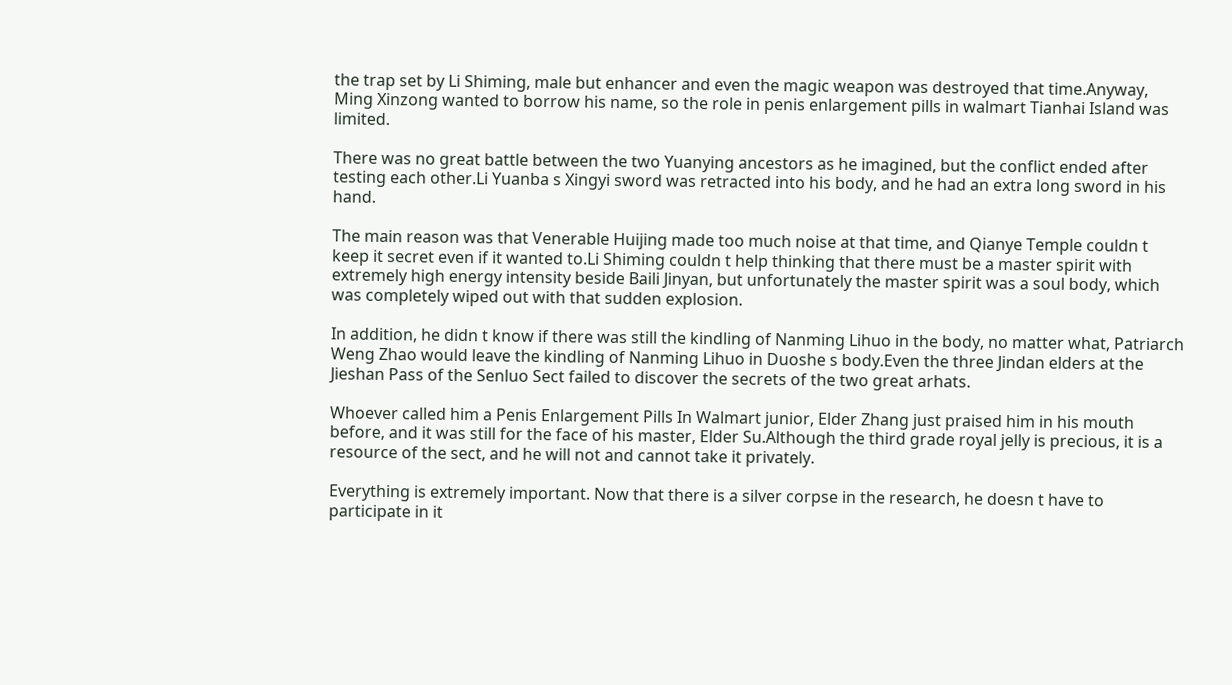the trap set by Li Shiming, male but enhancer and even the magic weapon was destroyed that time.Anyway, Ming Xinzong wanted to borrow his name, so the role in penis enlargement pills in walmart Tianhai Island was limited.

There was no great battle between the two Yuanying ancestors as he imagined, but the conflict ended after testing each other.Li Yuanba s Xingyi sword was retracted into his body, and he had an extra long sword in his hand.

The main reason was that Venerable Huijing made too much noise at that time, and Qianye Temple couldn t keep it secret even if it wanted to.Li Shiming couldn t help thinking that there must be a master spirit with extremely high energy intensity beside Baili Jinyan, but unfortunately the master spirit was a soul body, which was completely wiped out with that sudden explosion.

In addition, he didn t know if there was still the kindling of Nanming Lihuo in the body, no matter what, Patriarch Weng Zhao would leave the kindling of Nanming Lihuo in Duoshe s body.Even the three Jindan elders at the Jieshan Pass of the Senluo Sect failed to discover the secrets of the two great arhats.

Whoever called him a Penis Enlargement Pills In Walmart junior, Elder Zhang just praised him in his mouth before, and it was still for the face of his master, Elder Su.Although the third grade royal jelly is precious, it is a resource of the sect, and he will not and cannot take it privately.

Everything is extremely important. Now that there is a silver corpse in the research, he doesn t have to participate in it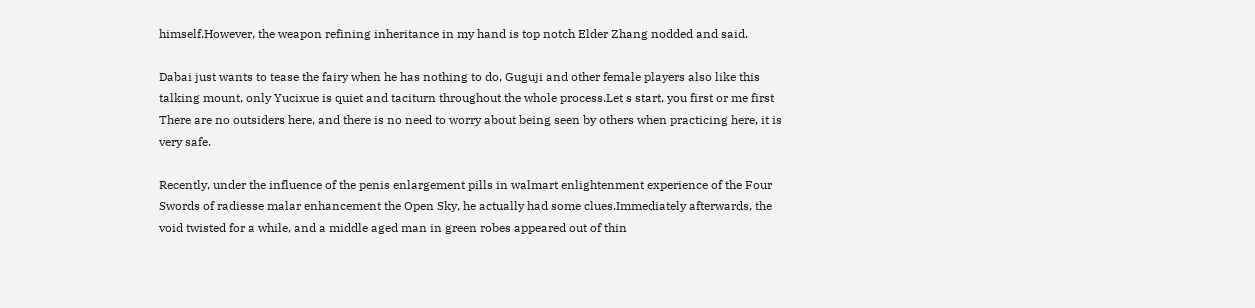himself.However, the weapon refining inheritance in my hand is top notch Elder Zhang nodded and said.

Dabai just wants to tease the fairy when he has nothing to do, Guguji and other female players also like this talking mount, only Yucixue is quiet and taciturn throughout the whole process.Let s start, you first or me first There are no outsiders here, and there is no need to worry about being seen by others when practicing here, it is very safe.

Recently, under the influence of the penis enlargement pills in walmart enlightenment experience of the Four Swords of radiesse malar enhancement the Open Sky, he actually had some clues.Immediately afterwards, the void twisted for a while, and a middle aged man in green robes appeared out of thin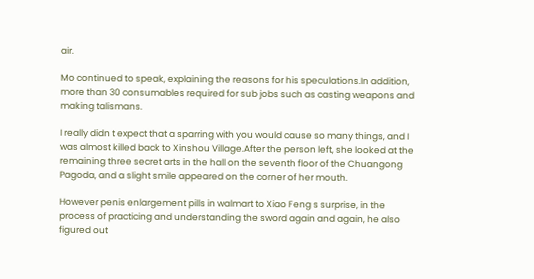air.

Mo continued to speak, explaining the reasons for his speculations.In addition, more than 30 consumables required for sub jobs such as casting weapons and making talismans.

I really didn t expect that a sparring with you would cause so many things, and I was almost killed back to Xinshou Village.After the person left, she looked at the remaining three secret arts in the hall on the seventh floor of the Chuangong Pagoda, and a slight smile appeared on the corner of her mouth.

However penis enlargement pills in walmart to Xiao Feng s surprise, in the process of practicing and understanding the sword again and again, he also figured out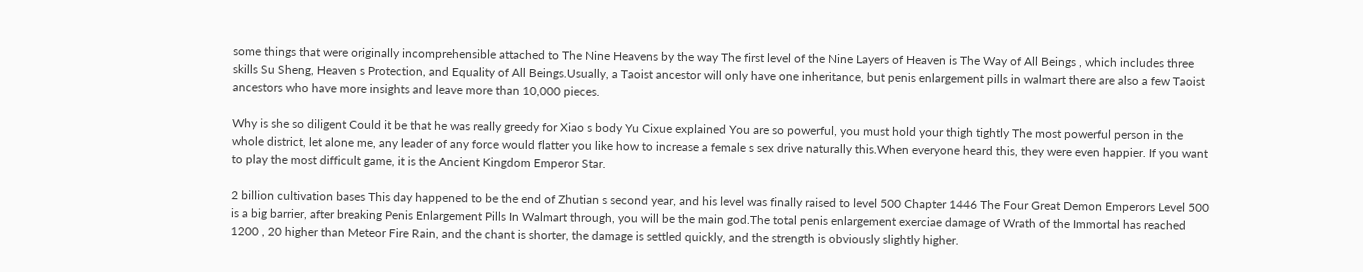some things that were originally incomprehensible attached to The Nine Heavens by the way The first level of the Nine Layers of Heaven is The Way of All Beings , which includes three skills Su Sheng, Heaven s Protection, and Equality of All Beings.Usually, a Taoist ancestor will only have one inheritance, but penis enlargement pills in walmart there are also a few Taoist ancestors who have more insights and leave more than 10,000 pieces.

Why is she so diligent Could it be that he was really greedy for Xiao s body Yu Cixue explained You are so powerful, you must hold your thigh tightly The most powerful person in the whole district, let alone me, any leader of any force would flatter you like how to increase a female s sex drive naturally this.When everyone heard this, they were even happier. If you want to play the most difficult game, it is the Ancient Kingdom Emperor Star.

2 billion cultivation bases This day happened to be the end of Zhutian s second year, and his level was finally raised to level 500 Chapter 1446 The Four Great Demon Emperors Level 500 is a big barrier, after breaking Penis Enlargement Pills In Walmart through, you will be the main god.The total penis enlargement exerciae damage of Wrath of the Immortal has reached 1200 , 20 higher than Meteor Fire Rain, and the chant is shorter, the damage is settled quickly, and the strength is obviously slightly higher.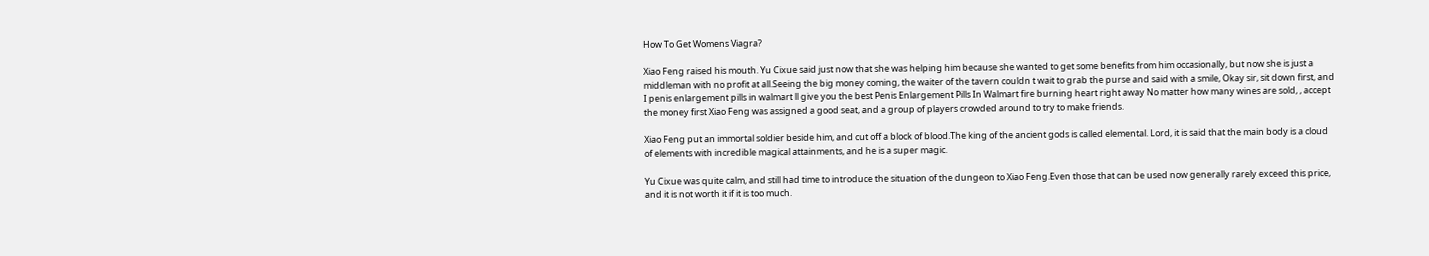How To Get Womens Viagra?

Xiao Feng raised his mouth. Yu Cixue said just now that she was helping him because she wanted to get some benefits from him occasionally, but now she is just a middleman with no profit at all.Seeing the big money coming, the waiter of the tavern couldn t wait to grab the purse and said with a smile, Okay sir, sit down first, and I penis enlargement pills in walmart ll give you the best Penis Enlargement Pills In Walmart fire burning heart right away No matter how many wines are sold, , accept the money first Xiao Feng was assigned a good seat, and a group of players crowded around to try to make friends.

Xiao Feng put an immortal soldier beside him, and cut off a block of blood.The king of the ancient gods is called elemental. Lord, it is said that the main body is a cloud of elements with incredible magical attainments, and he is a super magic.

Yu Cixue was quite calm, and still had time to introduce the situation of the dungeon to Xiao Feng.Even those that can be used now generally rarely exceed this price, and it is not worth it if it is too much.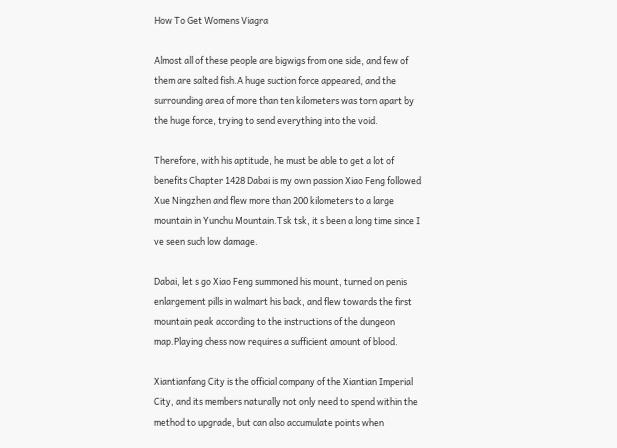How To Get Womens Viagra

Almost all of these people are bigwigs from one side, and few of them are salted fish.A huge suction force appeared, and the surrounding area of more than ten kilometers was torn apart by the huge force, trying to send everything into the void.

Therefore, with his aptitude, he must be able to get a lot of benefits Chapter 1428 Dabai is my own passion Xiao Feng followed Xue Ningzhen and flew more than 200 kilometers to a large mountain in Yunchu Mountain.Tsk tsk, it s been a long time since I ve seen such low damage.

Dabai, let s go Xiao Feng summoned his mount, turned on penis enlargement pills in walmart his back, and flew towards the first mountain peak according to the instructions of the dungeon map.Playing chess now requires a sufficient amount of blood.

Xiantianfang City is the official company of the Xiantian Imperial City, and its members naturally not only need to spend within the method to upgrade, but can also accumulate points when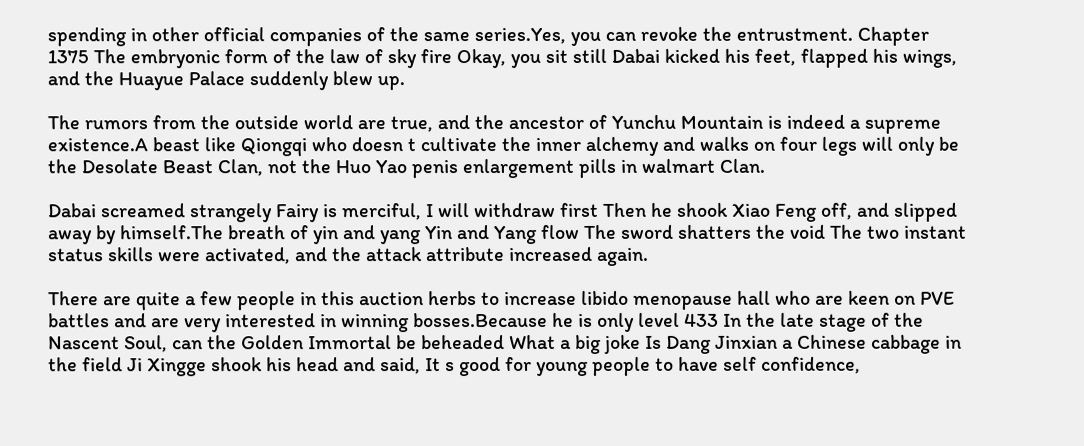spending in other official companies of the same series.Yes, you can revoke the entrustment. Chapter 1375 The embryonic form of the law of sky fire Okay, you sit still Dabai kicked his feet, flapped his wings, and the Huayue Palace suddenly blew up.

The rumors from the outside world are true, and the ancestor of Yunchu Mountain is indeed a supreme existence.A beast like Qiongqi who doesn t cultivate the inner alchemy and walks on four legs will only be the Desolate Beast Clan, not the Huo Yao penis enlargement pills in walmart Clan.

Dabai screamed strangely Fairy is merciful, I will withdraw first Then he shook Xiao Feng off, and slipped away by himself.The breath of yin and yang Yin and Yang flow The sword shatters the void The two instant status skills were activated, and the attack attribute increased again.

There are quite a few people in this auction herbs to increase libido menopause hall who are keen on PVE battles and are very interested in winning bosses.Because he is only level 433 In the late stage of the Nascent Soul, can the Golden Immortal be beheaded What a big joke Is Dang Jinxian a Chinese cabbage in the field Ji Xingge shook his head and said, It s good for young people to have self confidence,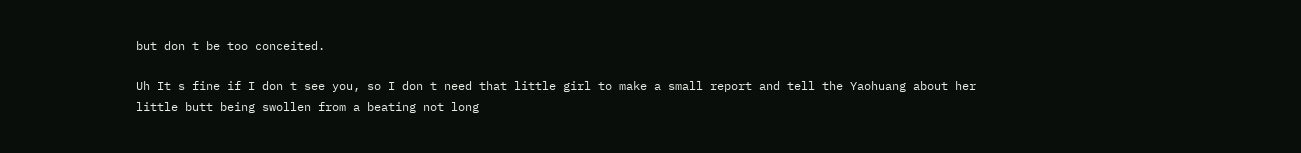but don t be too conceited.

Uh It s fine if I don t see you, so I don t need that little girl to make a small report and tell the Yaohuang about her little butt being swollen from a beating not long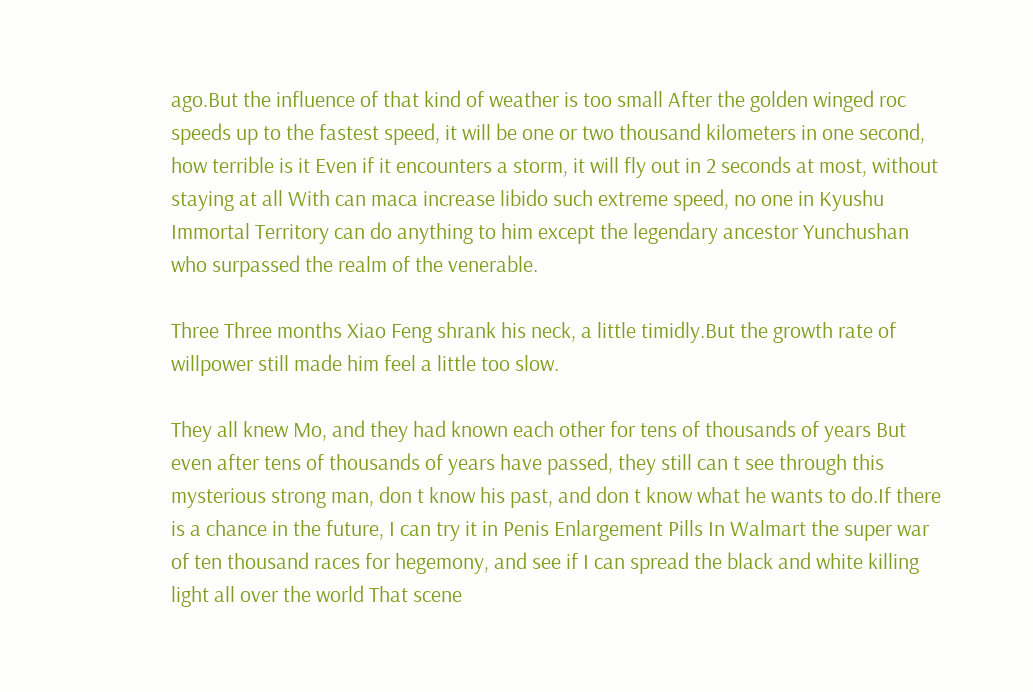ago.But the influence of that kind of weather is too small After the golden winged roc speeds up to the fastest speed, it will be one or two thousand kilometers in one second, how terrible is it Even if it encounters a storm, it will fly out in 2 seconds at most, without staying at all With can maca increase libido such extreme speed, no one in Kyushu Immortal Territory can do anything to him except the legendary ancestor Yunchushan who surpassed the realm of the venerable.

Three Three months Xiao Feng shrank his neck, a little timidly.But the growth rate of willpower still made him feel a little too slow.

They all knew Mo, and they had known each other for tens of thousands of years But even after tens of thousands of years have passed, they still can t see through this mysterious strong man, don t know his past, and don t know what he wants to do.If there is a chance in the future, I can try it in Penis Enlargement Pills In Walmart the super war of ten thousand races for hegemony, and see if I can spread the black and white killing light all over the world That scene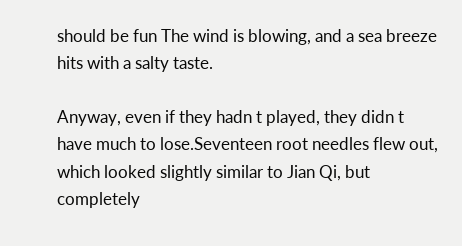should be fun The wind is blowing, and a sea breeze hits with a salty taste.

Anyway, even if they hadn t played, they didn t have much to lose.Seventeen root needles flew out, which looked slightly similar to Jian Qi, but completely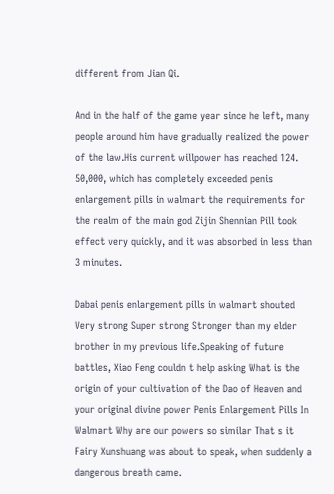different from Jian Qi.

And in the half of the game year since he left, many people around him have gradually realized the power of the law.His current willpower has reached 124. 50,000, which has completely exceeded penis enlargement pills in walmart the requirements for the realm of the main god Zijin Shennian Pill took effect very quickly, and it was absorbed in less than 3 minutes.

Dabai penis enlargement pills in walmart shouted Very strong Super strong Stronger than my elder brother in my previous life.Speaking of future battles, Xiao Feng couldn t help asking What is the origin of your cultivation of the Dao of Heaven and your original divine power Penis Enlargement Pills In Walmart Why are our powers so similar That s it Fairy Xunshuang was about to speak, when suddenly a dangerous breath came.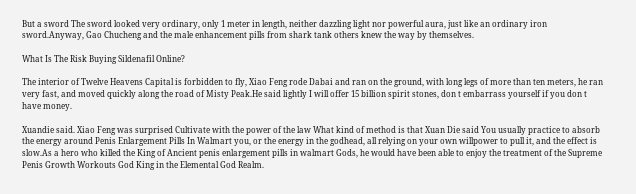But a sword The sword looked very ordinary, only 1 meter in length, neither dazzling light nor powerful aura, just like an ordinary iron sword.Anyway, Gao Chucheng and the male enhancement pills from shark tank others knew the way by themselves.

What Is The Risk Buying Sildenafil Online?

The interior of Twelve Heavens Capital is forbidden to fly, Xiao Feng rode Dabai and ran on the ground, with long legs of more than ten meters, he ran very fast, and moved quickly along the road of Misty Peak.He said lightly I will offer 15 billion spirit stones, don t embarrass yourself if you don t have money.

Xuandie said. Xiao Feng was surprised Cultivate with the power of the law What kind of method is that Xuan Die said You usually practice to absorb the energy around Penis Enlargement Pills In Walmart you, or the energy in the godhead, all relying on your own willpower to pull it, and the effect is slow.As a hero who killed the King of Ancient penis enlargement pills in walmart Gods, he would have been able to enjoy the treatment of the Supreme Penis Growth Workouts God King in the Elemental God Realm.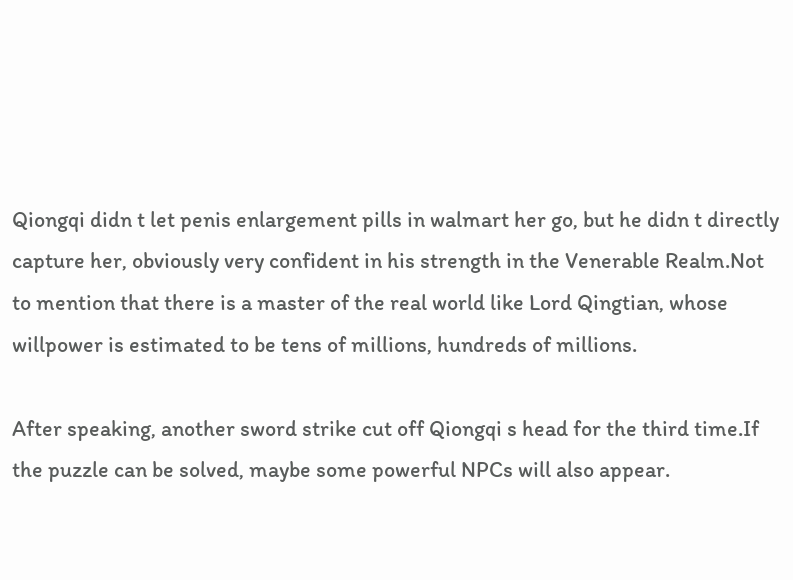Qiongqi didn t let penis enlargement pills in walmart her go, but he didn t directly capture her, obviously very confident in his strength in the Venerable Realm.Not to mention that there is a master of the real world like Lord Qingtian, whose willpower is estimated to be tens of millions, hundreds of millions.

After speaking, another sword strike cut off Qiongqi s head for the third time.If the puzzle can be solved, maybe some powerful NPCs will also appear.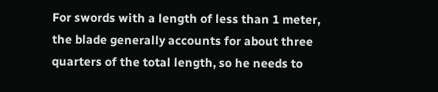For swords with a length of less than 1 meter, the blade generally accounts for about three quarters of the total length, so he needs to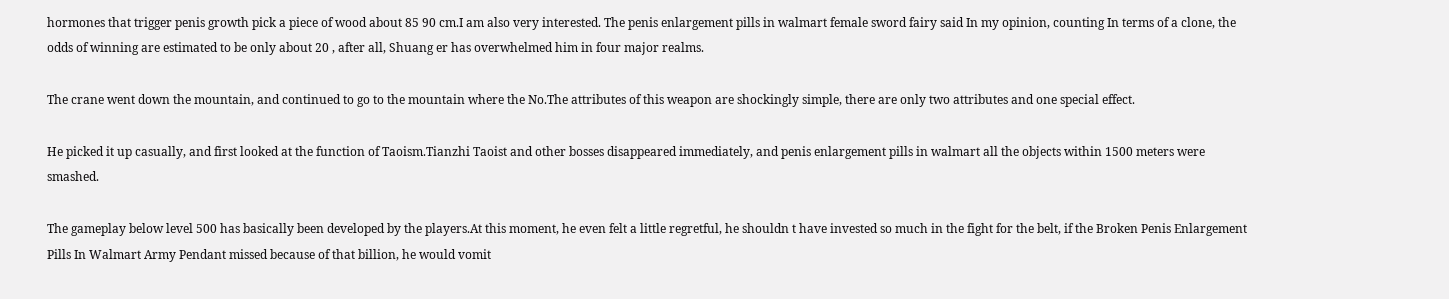hormones that trigger penis growth pick a piece of wood about 85 90 cm.I am also very interested. The penis enlargement pills in walmart female sword fairy said In my opinion, counting In terms of a clone, the odds of winning are estimated to be only about 20 , after all, Shuang er has overwhelmed him in four major realms.

The crane went down the mountain, and continued to go to the mountain where the No.The attributes of this weapon are shockingly simple, there are only two attributes and one special effect.

He picked it up casually, and first looked at the function of Taoism.Tianzhi Taoist and other bosses disappeared immediately, and penis enlargement pills in walmart all the objects within 1500 meters were smashed.

The gameplay below level 500 has basically been developed by the players.At this moment, he even felt a little regretful, he shouldn t have invested so much in the fight for the belt, if the Broken Penis Enlargement Pills In Walmart Army Pendant missed because of that billion, he would vomit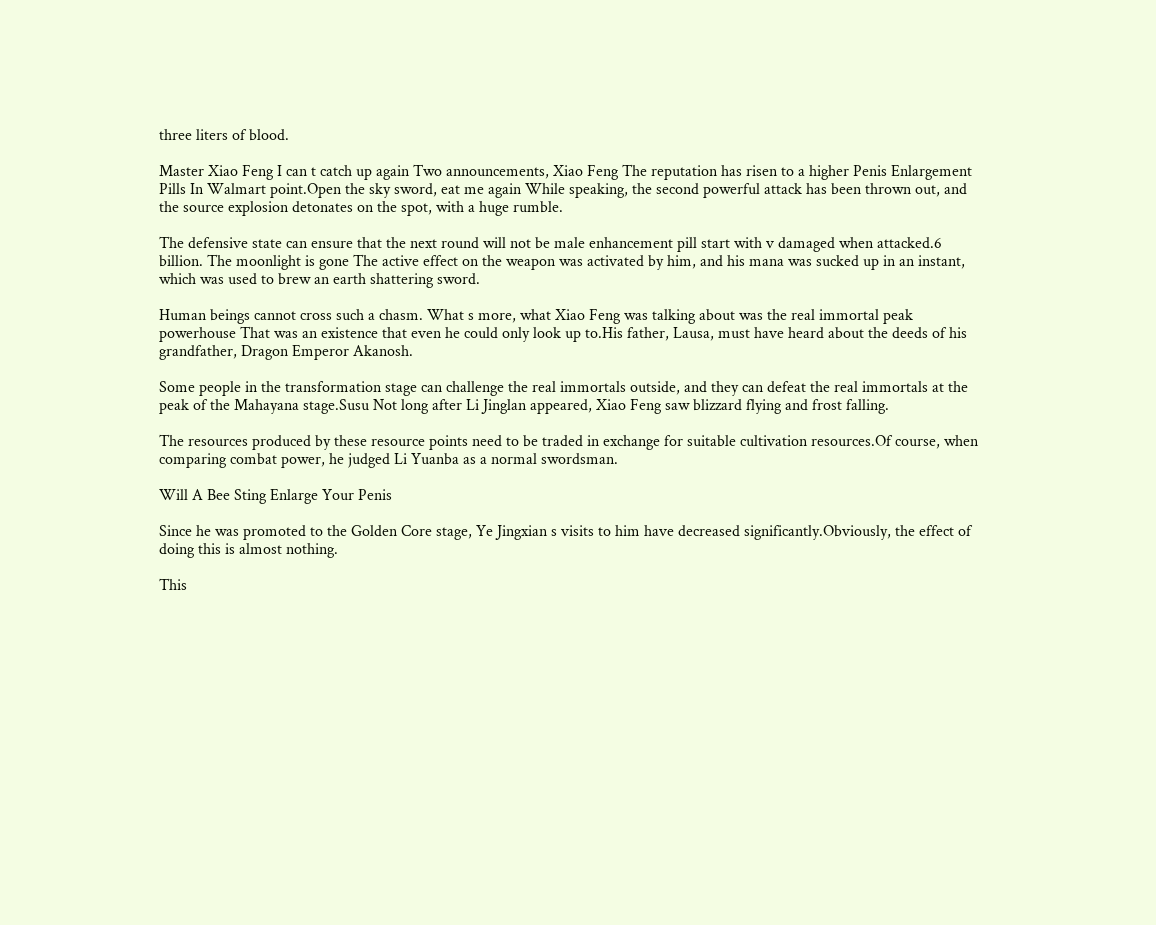three liters of blood.

Master Xiao Feng I can t catch up again Two announcements, Xiao Feng The reputation has risen to a higher Penis Enlargement Pills In Walmart point.Open the sky sword, eat me again While speaking, the second powerful attack has been thrown out, and the source explosion detonates on the spot, with a huge rumble.

The defensive state can ensure that the next round will not be male enhancement pill start with v damaged when attacked.6 billion. The moonlight is gone The active effect on the weapon was activated by him, and his mana was sucked up in an instant, which was used to brew an earth shattering sword.

Human beings cannot cross such a chasm. What s more, what Xiao Feng was talking about was the real immortal peak powerhouse That was an existence that even he could only look up to.His father, Lausa, must have heard about the deeds of his grandfather, Dragon Emperor Akanosh.

Some people in the transformation stage can challenge the real immortals outside, and they can defeat the real immortals at the peak of the Mahayana stage.Susu Not long after Li Jinglan appeared, Xiao Feng saw blizzard flying and frost falling.

The resources produced by these resource points need to be traded in exchange for suitable cultivation resources.Of course, when comparing combat power, he judged Li Yuanba as a normal swordsman.

Will A Bee Sting Enlarge Your Penis

Since he was promoted to the Golden Core stage, Ye Jingxian s visits to him have decreased significantly.Obviously, the effect of doing this is almost nothing.

This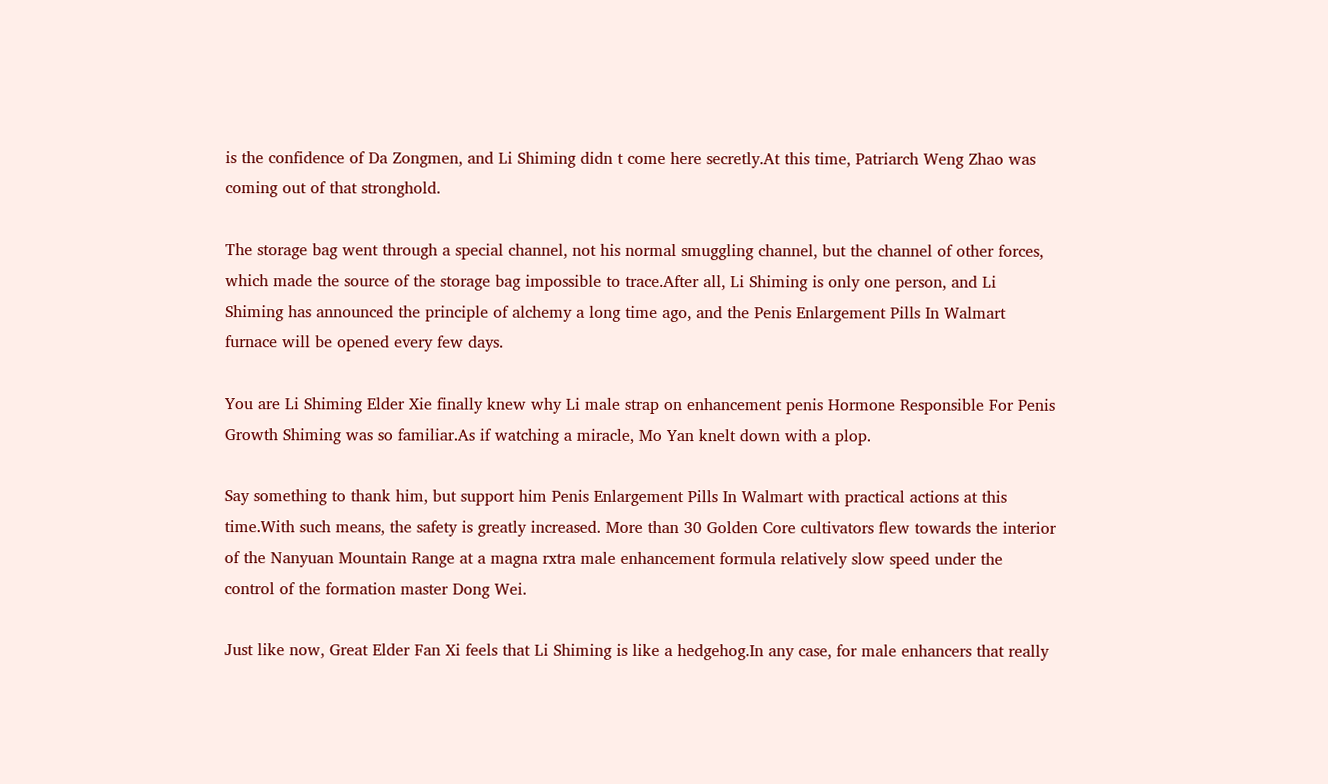is the confidence of Da Zongmen, and Li Shiming didn t come here secretly.At this time, Patriarch Weng Zhao was coming out of that stronghold.

The storage bag went through a special channel, not his normal smuggling channel, but the channel of other forces, which made the source of the storage bag impossible to trace.After all, Li Shiming is only one person, and Li Shiming has announced the principle of alchemy a long time ago, and the Penis Enlargement Pills In Walmart furnace will be opened every few days.

You are Li Shiming Elder Xie finally knew why Li male strap on enhancement penis Hormone Responsible For Penis Growth Shiming was so familiar.As if watching a miracle, Mo Yan knelt down with a plop.

Say something to thank him, but support him Penis Enlargement Pills In Walmart with practical actions at this time.With such means, the safety is greatly increased. More than 30 Golden Core cultivators flew towards the interior of the Nanyuan Mountain Range at a magna rxtra male enhancement formula relatively slow speed under the control of the formation master Dong Wei.

Just like now, Great Elder Fan Xi feels that Li Shiming is like a hedgehog.In any case, for male enhancers that really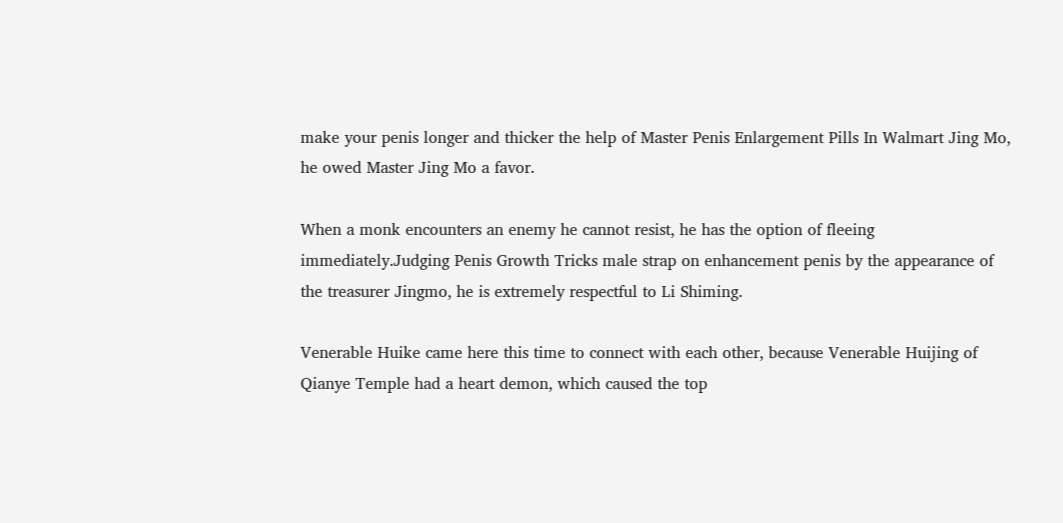make your penis longer and thicker the help of Master Penis Enlargement Pills In Walmart Jing Mo, he owed Master Jing Mo a favor.

When a monk encounters an enemy he cannot resist, he has the option of fleeing immediately.Judging Penis Growth Tricks male strap on enhancement penis by the appearance of the treasurer Jingmo, he is extremely respectful to Li Shiming.

Venerable Huike came here this time to connect with each other, because Venerable Huijing of Qianye Temple had a heart demon, which caused the top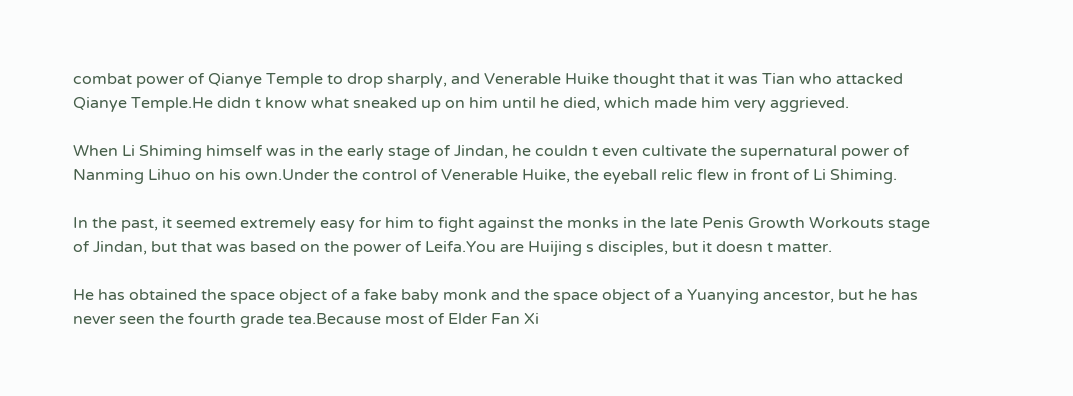combat power of Qianye Temple to drop sharply, and Venerable Huike thought that it was Tian who attacked Qianye Temple.He didn t know what sneaked up on him until he died, which made him very aggrieved.

When Li Shiming himself was in the early stage of Jindan, he couldn t even cultivate the supernatural power of Nanming Lihuo on his own.Under the control of Venerable Huike, the eyeball relic flew in front of Li Shiming.

In the past, it seemed extremely easy for him to fight against the monks in the late Penis Growth Workouts stage of Jindan, but that was based on the power of Leifa.You are Huijing s disciples, but it doesn t matter.

He has obtained the space object of a fake baby monk and the space object of a Yuanying ancestor, but he has never seen the fourth grade tea.Because most of Elder Fan Xi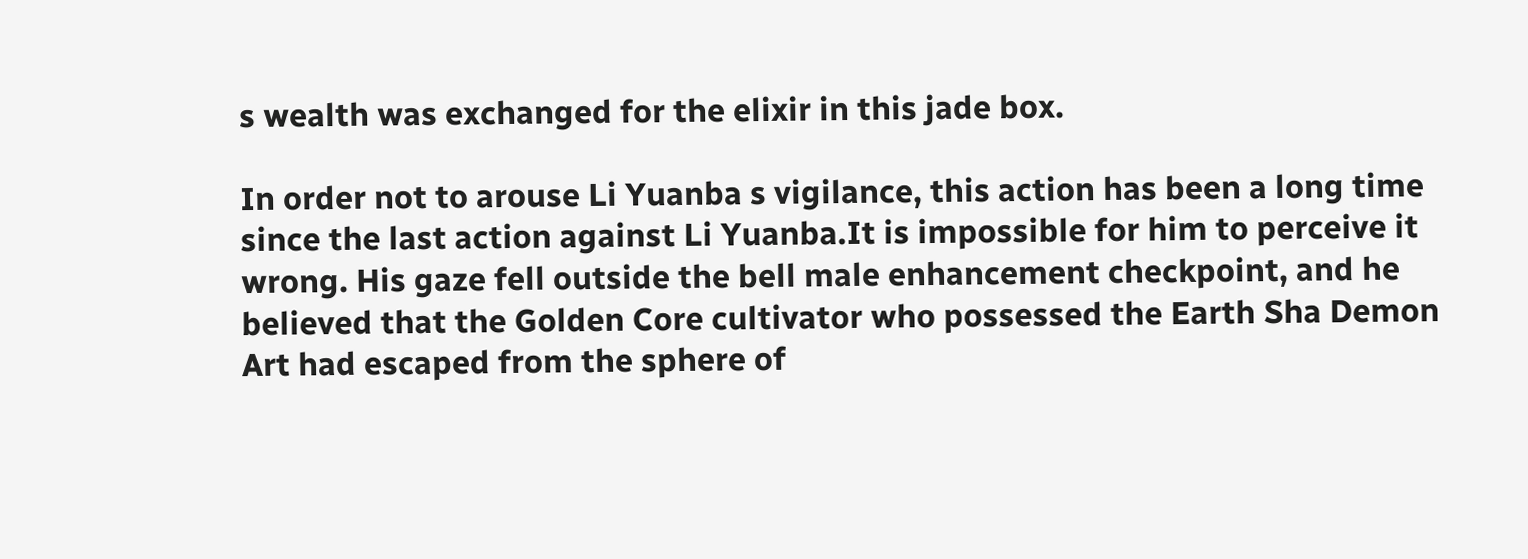s wealth was exchanged for the elixir in this jade box.

In order not to arouse Li Yuanba s vigilance, this action has been a long time since the last action against Li Yuanba.It is impossible for him to perceive it wrong. His gaze fell outside the bell male enhancement checkpoint, and he believed that the Golden Core cultivator who possessed the Earth Sha Demon Art had escaped from the sphere of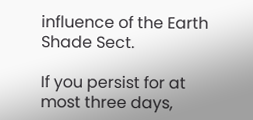influence of the Earth Shade Sect.

If you persist for at most three days,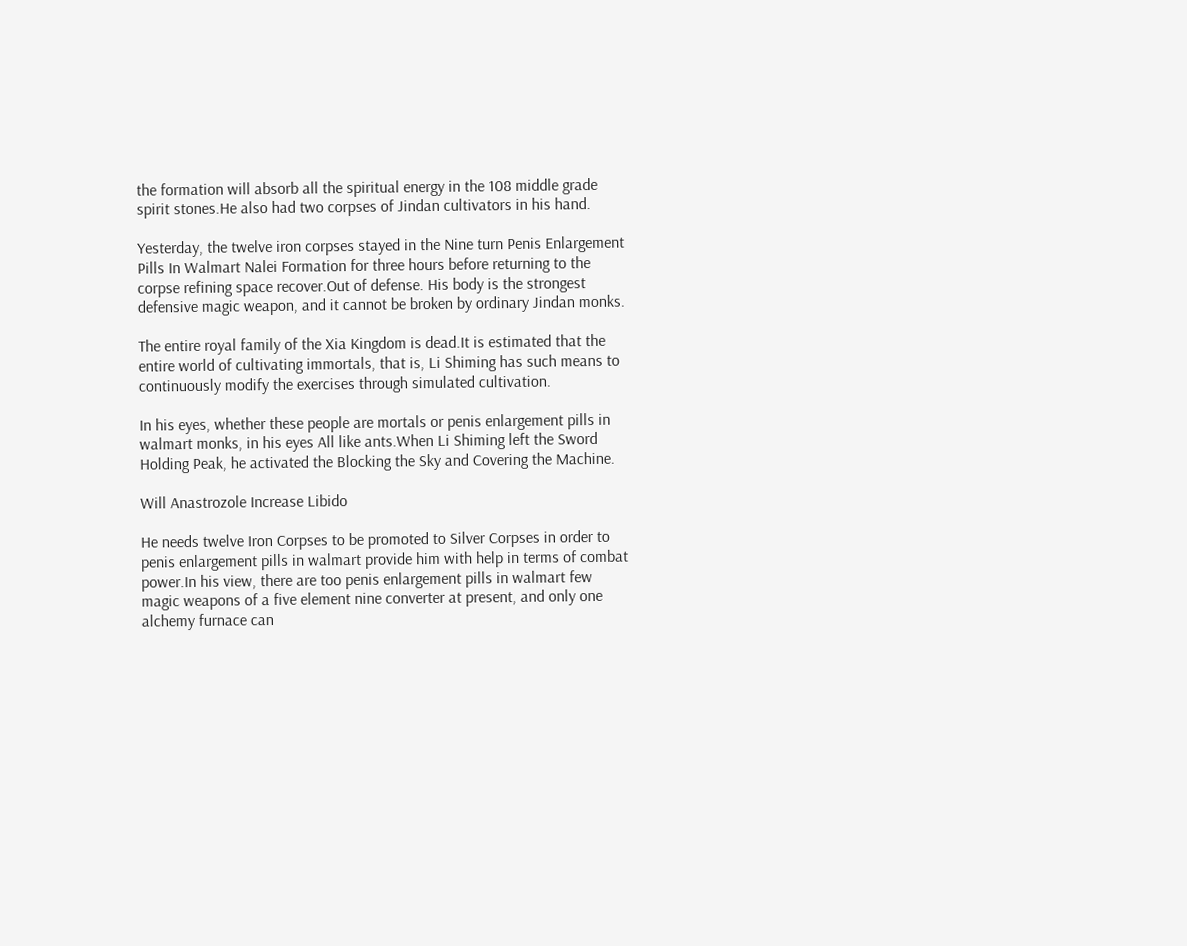the formation will absorb all the spiritual energy in the 108 middle grade spirit stones.He also had two corpses of Jindan cultivators in his hand.

Yesterday, the twelve iron corpses stayed in the Nine turn Penis Enlargement Pills In Walmart Nalei Formation for three hours before returning to the corpse refining space recover.Out of defense. His body is the strongest defensive magic weapon, and it cannot be broken by ordinary Jindan monks.

The entire royal family of the Xia Kingdom is dead.It is estimated that the entire world of cultivating immortals, that is, Li Shiming has such means to continuously modify the exercises through simulated cultivation.

In his eyes, whether these people are mortals or penis enlargement pills in walmart monks, in his eyes All like ants.When Li Shiming left the Sword Holding Peak, he activated the Blocking the Sky and Covering the Machine.

Will Anastrozole Increase Libido

He needs twelve Iron Corpses to be promoted to Silver Corpses in order to penis enlargement pills in walmart provide him with help in terms of combat power.In his view, there are too penis enlargement pills in walmart few magic weapons of a five element nine converter at present, and only one alchemy furnace can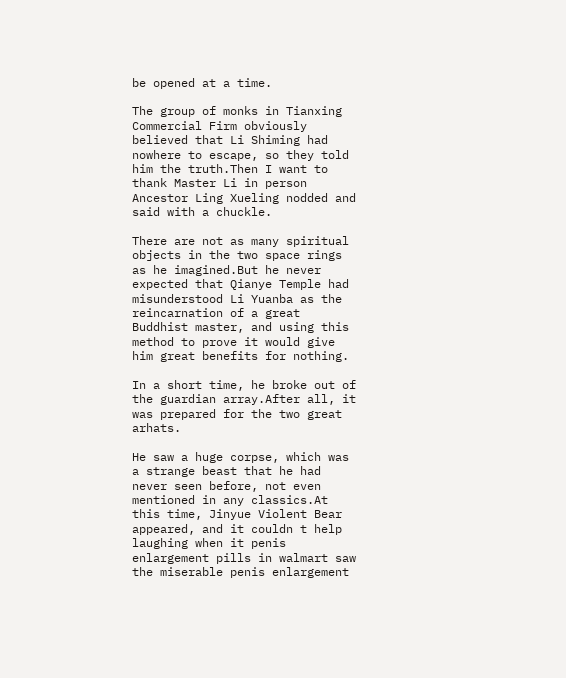be opened at a time.

The group of monks in Tianxing Commercial Firm obviously believed that Li Shiming had nowhere to escape, so they told him the truth.Then I want to thank Master Li in person Ancestor Ling Xueling nodded and said with a chuckle.

There are not as many spiritual objects in the two space rings as he imagined.But he never expected that Qianye Temple had misunderstood Li Yuanba as the reincarnation of a great Buddhist master, and using this method to prove it would give him great benefits for nothing.

In a short time, he broke out of the guardian array.After all, it was prepared for the two great arhats.

He saw a huge corpse, which was a strange beast that he had never seen before, not even mentioned in any classics.At this time, Jinyue Violent Bear appeared, and it couldn t help laughing when it penis enlargement pills in walmart saw the miserable penis enlargement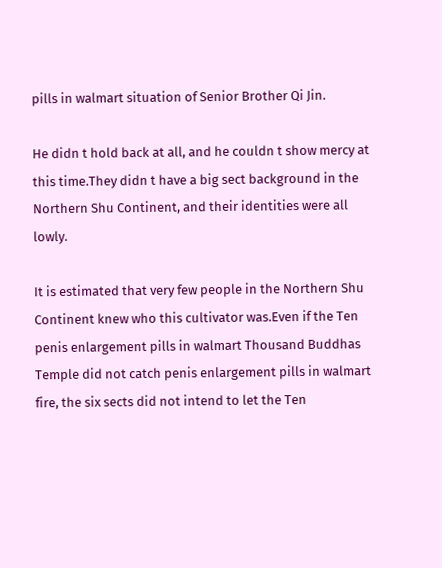pills in walmart situation of Senior Brother Qi Jin.

He didn t hold back at all, and he couldn t show mercy at this time.They didn t have a big sect background in the Northern Shu Continent, and their identities were all lowly.

It is estimated that very few people in the Northern Shu Continent knew who this cultivator was.Even if the Ten penis enlargement pills in walmart Thousand Buddhas Temple did not catch penis enlargement pills in walmart fire, the six sects did not intend to let the Ten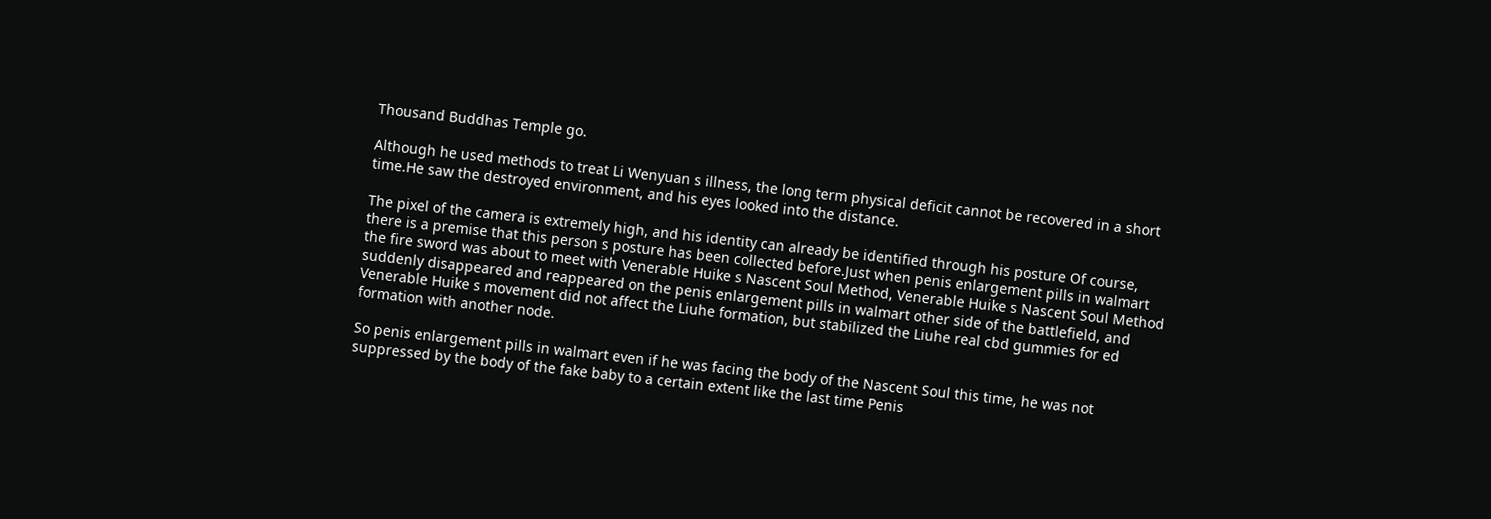Thousand Buddhas Temple go.

Although he used methods to treat Li Wenyuan s illness, the long term physical deficit cannot be recovered in a short time.He saw the destroyed environment, and his eyes looked into the distance.

The pixel of the camera is extremely high, and his identity can already be identified through his posture Of course, there is a premise that this person s posture has been collected before.Just when penis enlargement pills in walmart the fire sword was about to meet with Venerable Huike s Nascent Soul Method, Venerable Huike s Nascent Soul Method suddenly disappeared and reappeared on the penis enlargement pills in walmart other side of the battlefield, and Venerable Huike s movement did not affect the Liuhe formation, but stabilized the Liuhe real cbd gummies for ed formation with another node.

So penis enlargement pills in walmart even if he was facing the body of the Nascent Soul this time, he was not suppressed by the body of the fake baby to a certain extent like the last time Penis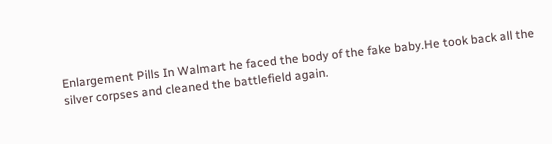Enlargement Pills In Walmart he faced the body of the fake baby.He took back all the silver corpses and cleaned the battlefield again.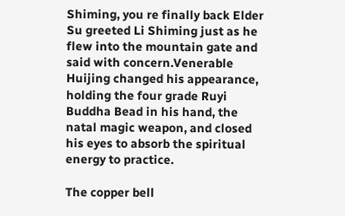Shiming, you re finally back Elder Su greeted Li Shiming just as he flew into the mountain gate and said with concern.Venerable Huijing changed his appearance, holding the four grade Ruyi Buddha Bead in his hand, the natal magic weapon, and closed his eyes to absorb the spiritual energy to practice.

The copper bell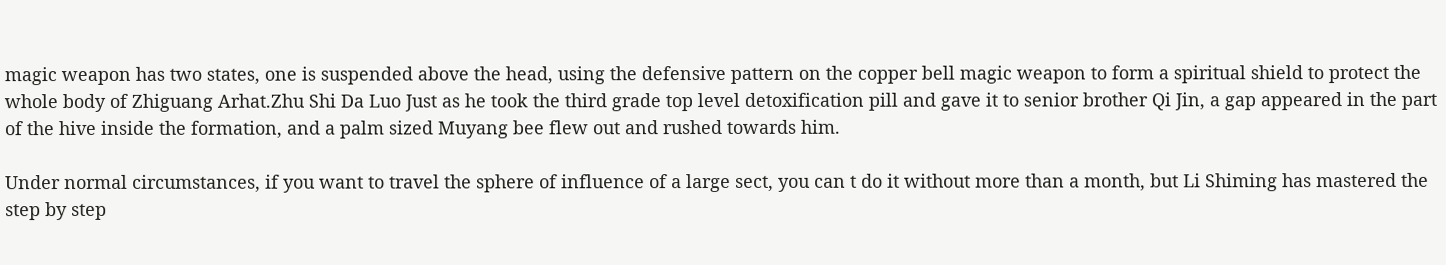magic weapon has two states, one is suspended above the head, using the defensive pattern on the copper bell magic weapon to form a spiritual shield to protect the whole body of Zhiguang Arhat.Zhu Shi Da Luo Just as he took the third grade top level detoxification pill and gave it to senior brother Qi Jin, a gap appeared in the part of the hive inside the formation, and a palm sized Muyang bee flew out and rushed towards him.

Under normal circumstances, if you want to travel the sphere of influence of a large sect, you can t do it without more than a month, but Li Shiming has mastered the step by step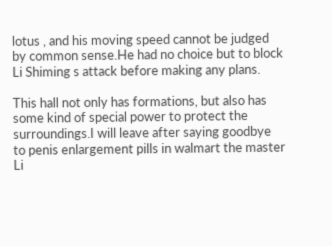lotus , and his moving speed cannot be judged by common sense.He had no choice but to block Li Shiming s attack before making any plans.

This hall not only has formations, but also has some kind of special power to protect the surroundings.I will leave after saying goodbye to penis enlargement pills in walmart the master Li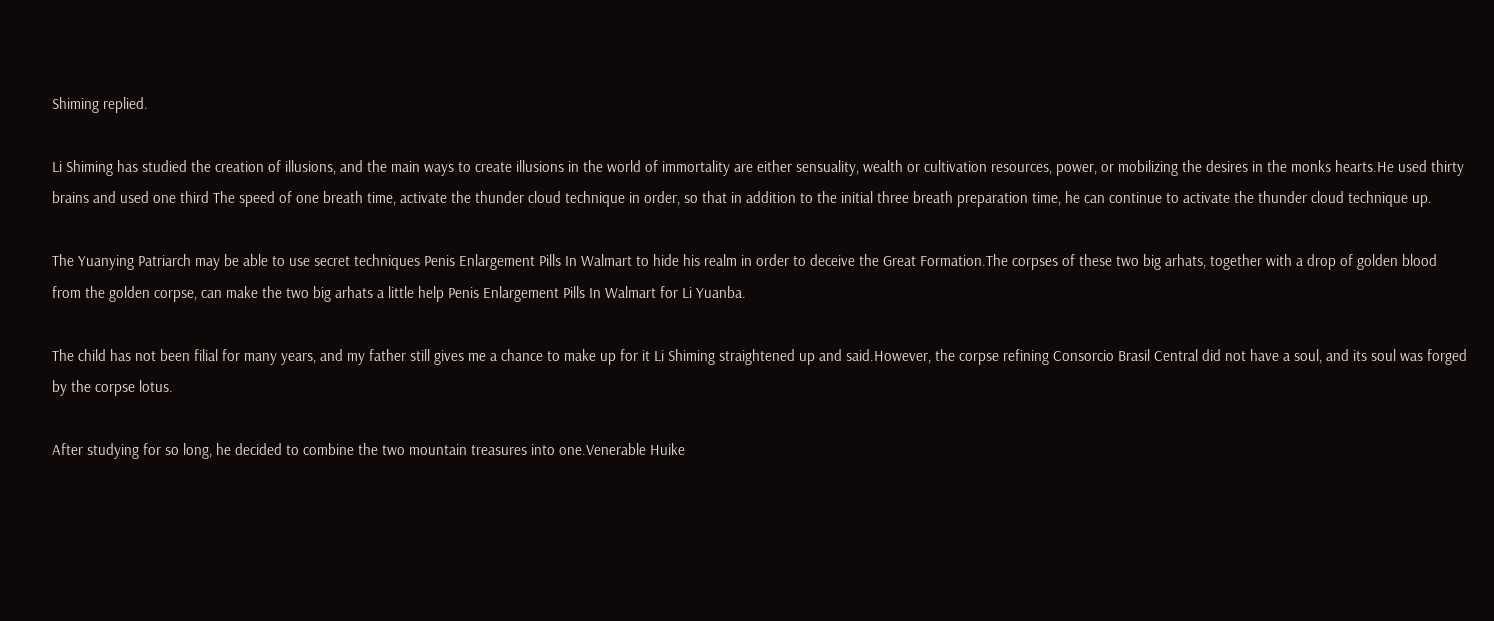Shiming replied.

Li Shiming has studied the creation of illusions, and the main ways to create illusions in the world of immortality are either sensuality, wealth or cultivation resources, power, or mobilizing the desires in the monks hearts.He used thirty brains and used one third The speed of one breath time, activate the thunder cloud technique in order, so that in addition to the initial three breath preparation time, he can continue to activate the thunder cloud technique up.

The Yuanying Patriarch may be able to use secret techniques Penis Enlargement Pills In Walmart to hide his realm in order to deceive the Great Formation.The corpses of these two big arhats, together with a drop of golden blood from the golden corpse, can make the two big arhats a little help Penis Enlargement Pills In Walmart for Li Yuanba.

The child has not been filial for many years, and my father still gives me a chance to make up for it Li Shiming straightened up and said.However, the corpse refining Consorcio Brasil Central did not have a soul, and its soul was forged by the corpse lotus.

After studying for so long, he decided to combine the two mountain treasures into one.Venerable Huike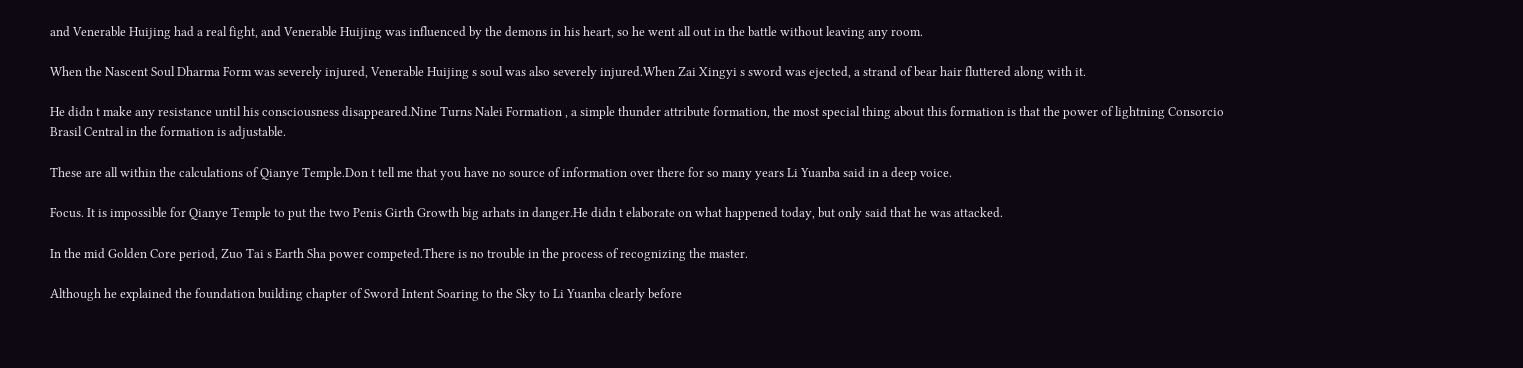and Venerable Huijing had a real fight, and Venerable Huijing was influenced by the demons in his heart, so he went all out in the battle without leaving any room.

When the Nascent Soul Dharma Form was severely injured, Venerable Huijing s soul was also severely injured.When Zai Xingyi s sword was ejected, a strand of bear hair fluttered along with it.

He didn t make any resistance until his consciousness disappeared.Nine Turns Nalei Formation , a simple thunder attribute formation, the most special thing about this formation is that the power of lightning Consorcio Brasil Central in the formation is adjustable.

These are all within the calculations of Qianye Temple.Don t tell me that you have no source of information over there for so many years Li Yuanba said in a deep voice.

Focus. It is impossible for Qianye Temple to put the two Penis Girth Growth big arhats in danger.He didn t elaborate on what happened today, but only said that he was attacked.

In the mid Golden Core period, Zuo Tai s Earth Sha power competed.There is no trouble in the process of recognizing the master.

Although he explained the foundation building chapter of Sword Intent Soaring to the Sky to Li Yuanba clearly before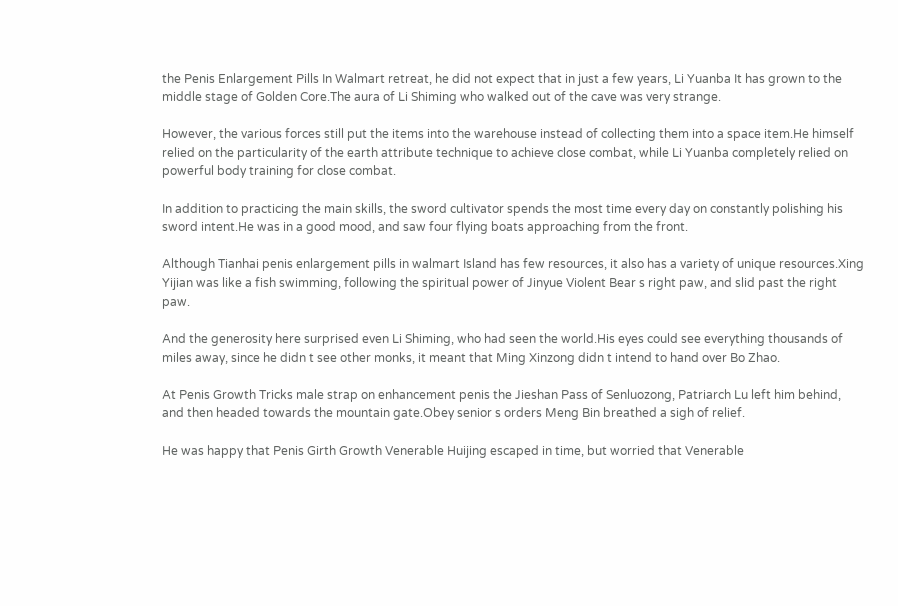the Penis Enlargement Pills In Walmart retreat, he did not expect that in just a few years, Li Yuanba It has grown to the middle stage of Golden Core.The aura of Li Shiming who walked out of the cave was very strange.

However, the various forces still put the items into the warehouse instead of collecting them into a space item.He himself relied on the particularity of the earth attribute technique to achieve close combat, while Li Yuanba completely relied on powerful body training for close combat.

In addition to practicing the main skills, the sword cultivator spends the most time every day on constantly polishing his sword intent.He was in a good mood, and saw four flying boats approaching from the front.

Although Tianhai penis enlargement pills in walmart Island has few resources, it also has a variety of unique resources.Xing Yijian was like a fish swimming, following the spiritual power of Jinyue Violent Bear s right paw, and slid past the right paw.

And the generosity here surprised even Li Shiming, who had seen the world.His eyes could see everything thousands of miles away, since he didn t see other monks, it meant that Ming Xinzong didn t intend to hand over Bo Zhao.

At Penis Growth Tricks male strap on enhancement penis the Jieshan Pass of Senluozong, Patriarch Lu left him behind, and then headed towards the mountain gate.Obey senior s orders Meng Bin breathed a sigh of relief.

He was happy that Penis Girth Growth Venerable Huijing escaped in time, but worried that Venerable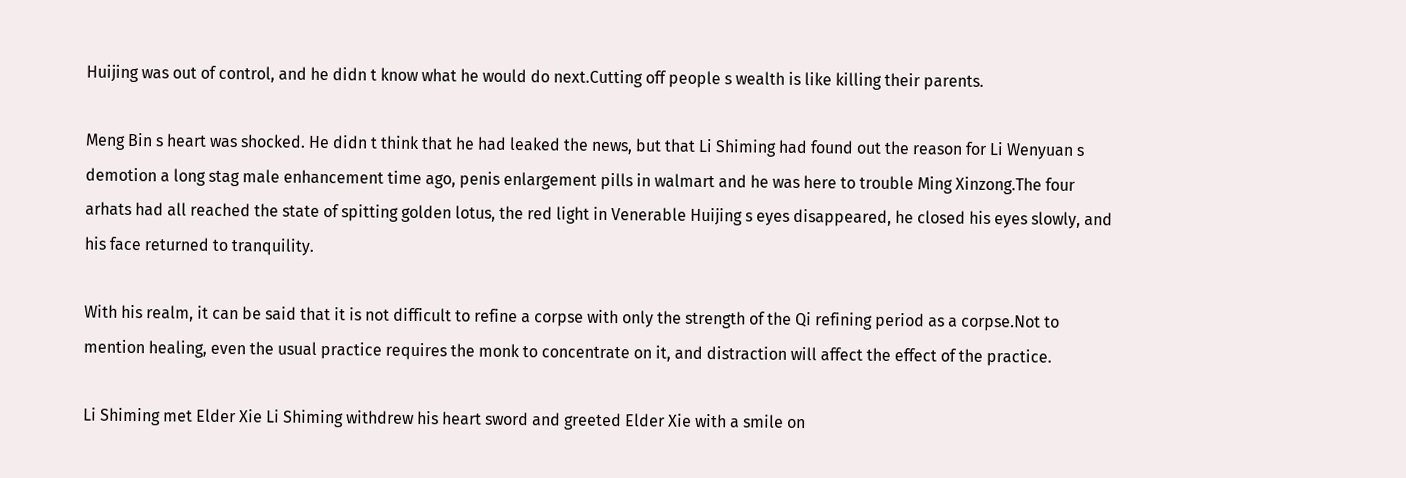Huijing was out of control, and he didn t know what he would do next.Cutting off people s wealth is like killing their parents.

Meng Bin s heart was shocked. He didn t think that he had leaked the news, but that Li Shiming had found out the reason for Li Wenyuan s demotion a long stag male enhancement time ago, penis enlargement pills in walmart and he was here to trouble Ming Xinzong.The four arhats had all reached the state of spitting golden lotus, the red light in Venerable Huijing s eyes disappeared, he closed his eyes slowly, and his face returned to tranquility.

With his realm, it can be said that it is not difficult to refine a corpse with only the strength of the Qi refining period as a corpse.Not to mention healing, even the usual practice requires the monk to concentrate on it, and distraction will affect the effect of the practice.

Li Shiming met Elder Xie Li Shiming withdrew his heart sword and greeted Elder Xie with a smile on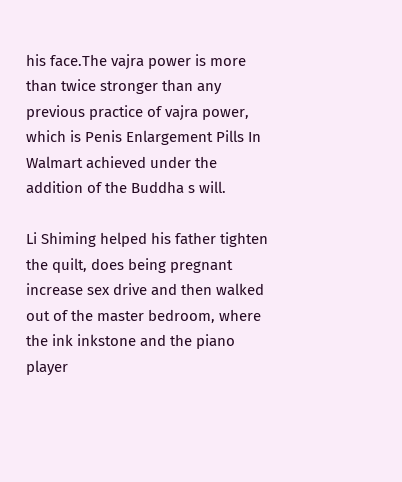his face.The vajra power is more than twice stronger than any previous practice of vajra power, which is Penis Enlargement Pills In Walmart achieved under the addition of the Buddha s will.

Li Shiming helped his father tighten the quilt, does being pregnant increase sex drive and then walked out of the master bedroom, where the ink inkstone and the piano player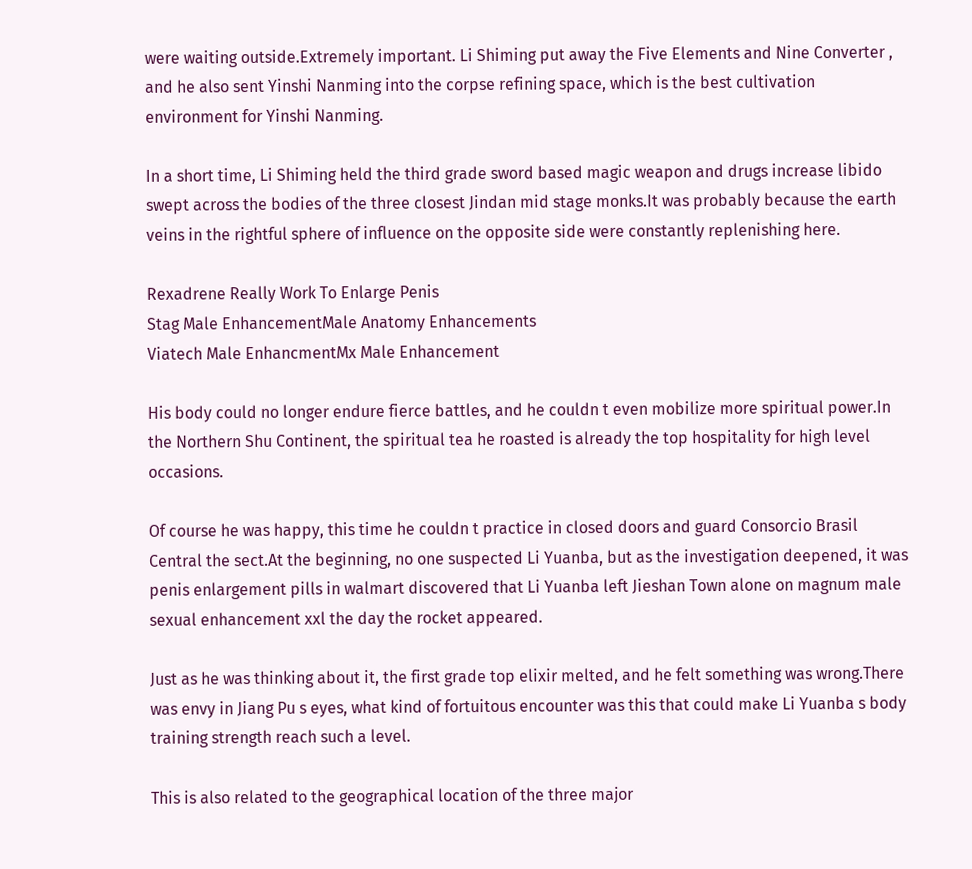were waiting outside.Extremely important. Li Shiming put away the Five Elements and Nine Converter , and he also sent Yinshi Nanming into the corpse refining space, which is the best cultivation environment for Yinshi Nanming.

In a short time, Li Shiming held the third grade sword based magic weapon and drugs increase libido swept across the bodies of the three closest Jindan mid stage monks.It was probably because the earth veins in the rightful sphere of influence on the opposite side were constantly replenishing here.

Rexadrene Really Work To Enlarge Penis
Stag Male EnhancementMale Anatomy Enhancements
Viatech Male EnhancmentMx Male Enhancement

His body could no longer endure fierce battles, and he couldn t even mobilize more spiritual power.In the Northern Shu Continent, the spiritual tea he roasted is already the top hospitality for high level occasions.

Of course he was happy, this time he couldn t practice in closed doors and guard Consorcio Brasil Central the sect.At the beginning, no one suspected Li Yuanba, but as the investigation deepened, it was penis enlargement pills in walmart discovered that Li Yuanba left Jieshan Town alone on magnum male sexual enhancement xxl the day the rocket appeared.

Just as he was thinking about it, the first grade top elixir melted, and he felt something was wrong.There was envy in Jiang Pu s eyes, what kind of fortuitous encounter was this that could make Li Yuanba s body training strength reach such a level.

This is also related to the geographical location of the three major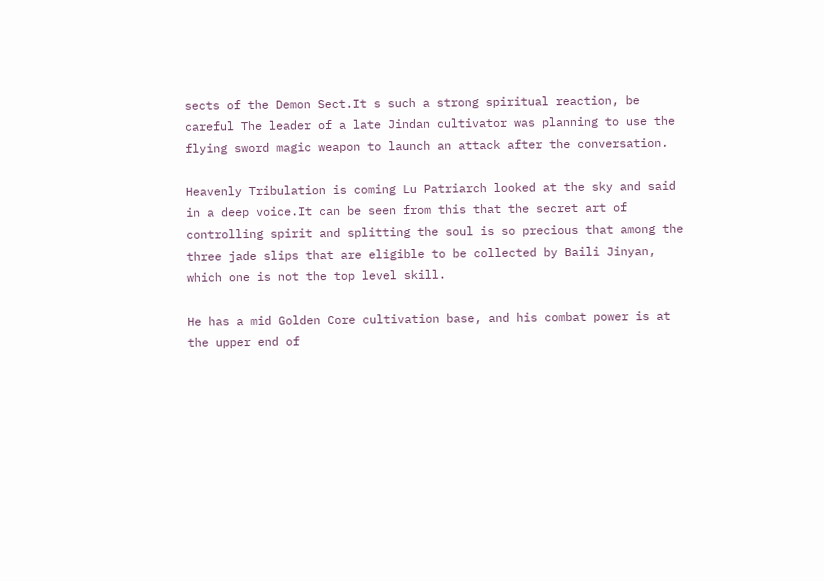sects of the Demon Sect.It s such a strong spiritual reaction, be careful The leader of a late Jindan cultivator was planning to use the flying sword magic weapon to launch an attack after the conversation.

Heavenly Tribulation is coming Lu Patriarch looked at the sky and said in a deep voice.It can be seen from this that the secret art of controlling spirit and splitting the soul is so precious that among the three jade slips that are eligible to be collected by Baili Jinyan, which one is not the top level skill.

He has a mid Golden Core cultivation base, and his combat power is at the upper end of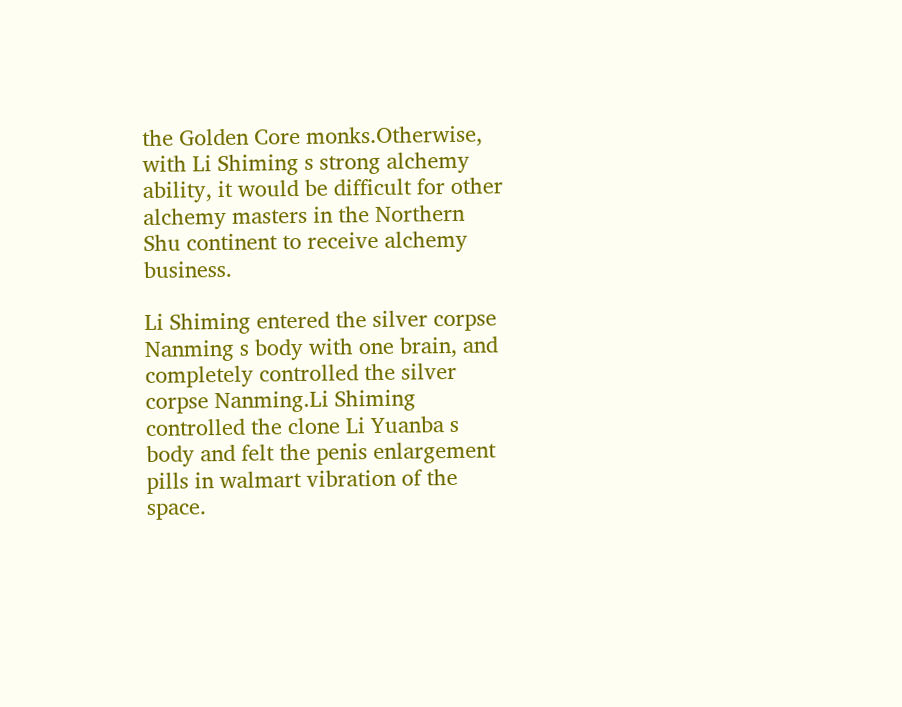the Golden Core monks.Otherwise, with Li Shiming s strong alchemy ability, it would be difficult for other alchemy masters in the Northern Shu continent to receive alchemy business.

Li Shiming entered the silver corpse Nanming s body with one brain, and completely controlled the silver corpse Nanming.Li Shiming controlled the clone Li Yuanba s body and felt the penis enlargement pills in walmart vibration of the space.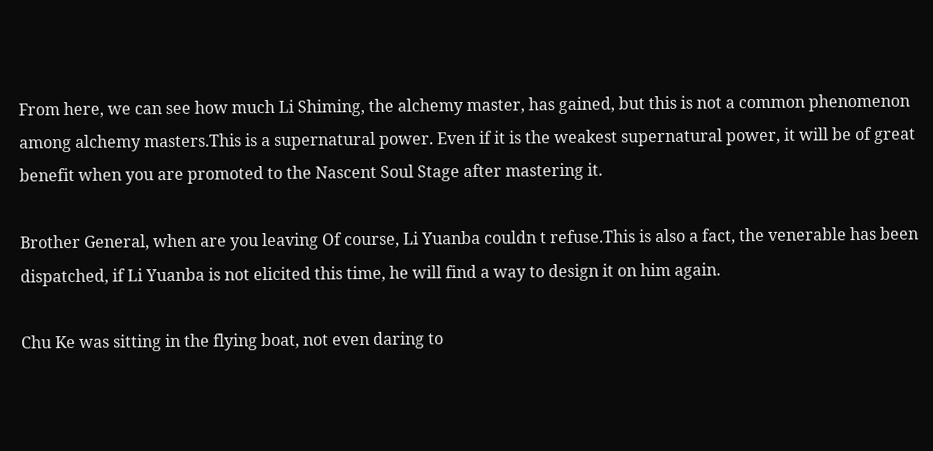From here, we can see how much Li Shiming, the alchemy master, has gained, but this is not a common phenomenon among alchemy masters.This is a supernatural power. Even if it is the weakest supernatural power, it will be of great benefit when you are promoted to the Nascent Soul Stage after mastering it.

Brother General, when are you leaving Of course, Li Yuanba couldn t refuse.This is also a fact, the venerable has been dispatched, if Li Yuanba is not elicited this time, he will find a way to design it on him again.

Chu Ke was sitting in the flying boat, not even daring to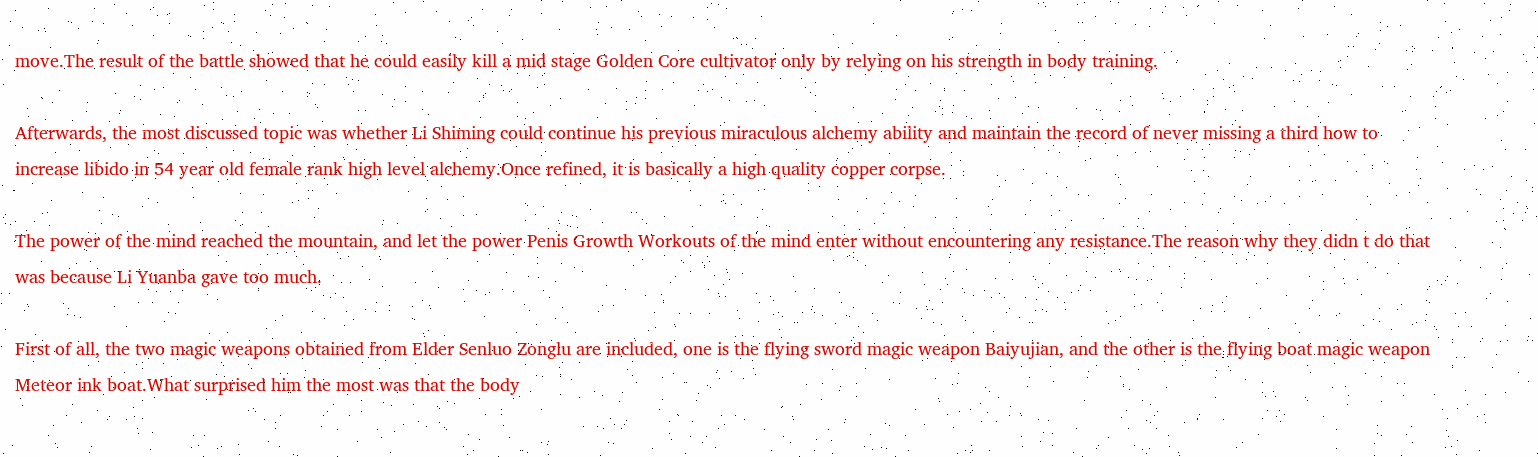move.The result of the battle showed that he could easily kill a mid stage Golden Core cultivator only by relying on his strength in body training.

Afterwards, the most discussed topic was whether Li Shiming could continue his previous miraculous alchemy ability and maintain the record of never missing a third how to increase libido in 54 year old female rank high level alchemy.Once refined, it is basically a high quality copper corpse.

The power of the mind reached the mountain, and let the power Penis Growth Workouts of the mind enter without encountering any resistance.The reason why they didn t do that was because Li Yuanba gave too much.

First of all, the two magic weapons obtained from Elder Senluo Zonglu are included, one is the flying sword magic weapon Baiyujian, and the other is the flying boat magic weapon Meteor ink boat.What surprised him the most was that the body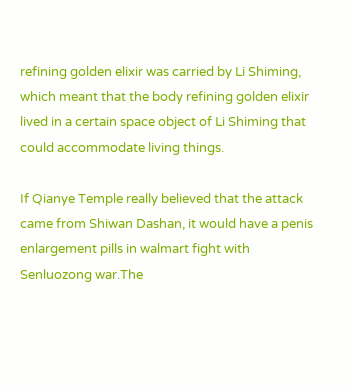refining golden elixir was carried by Li Shiming, which meant that the body refining golden elixir lived in a certain space object of Li Shiming that could accommodate living things.

If Qianye Temple really believed that the attack came from Shiwan Dashan, it would have a penis enlargement pills in walmart fight with Senluozong war.The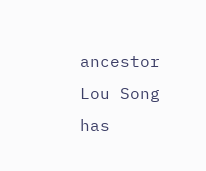ancestor Lou Song has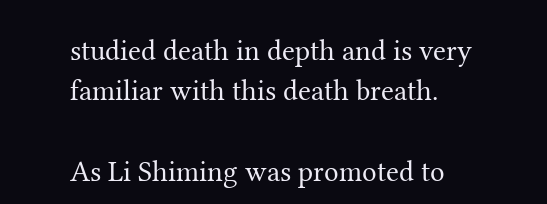studied death in depth and is very familiar with this death breath.

As Li Shiming was promoted to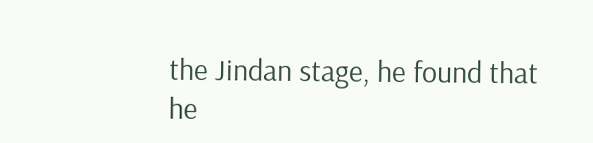the Jindan stage, he found that he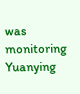was monitoring Yuanying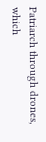Patriarch through drones, which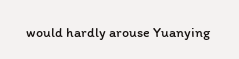would hardly arouse Yuanying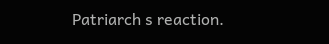Patriarch s reaction.